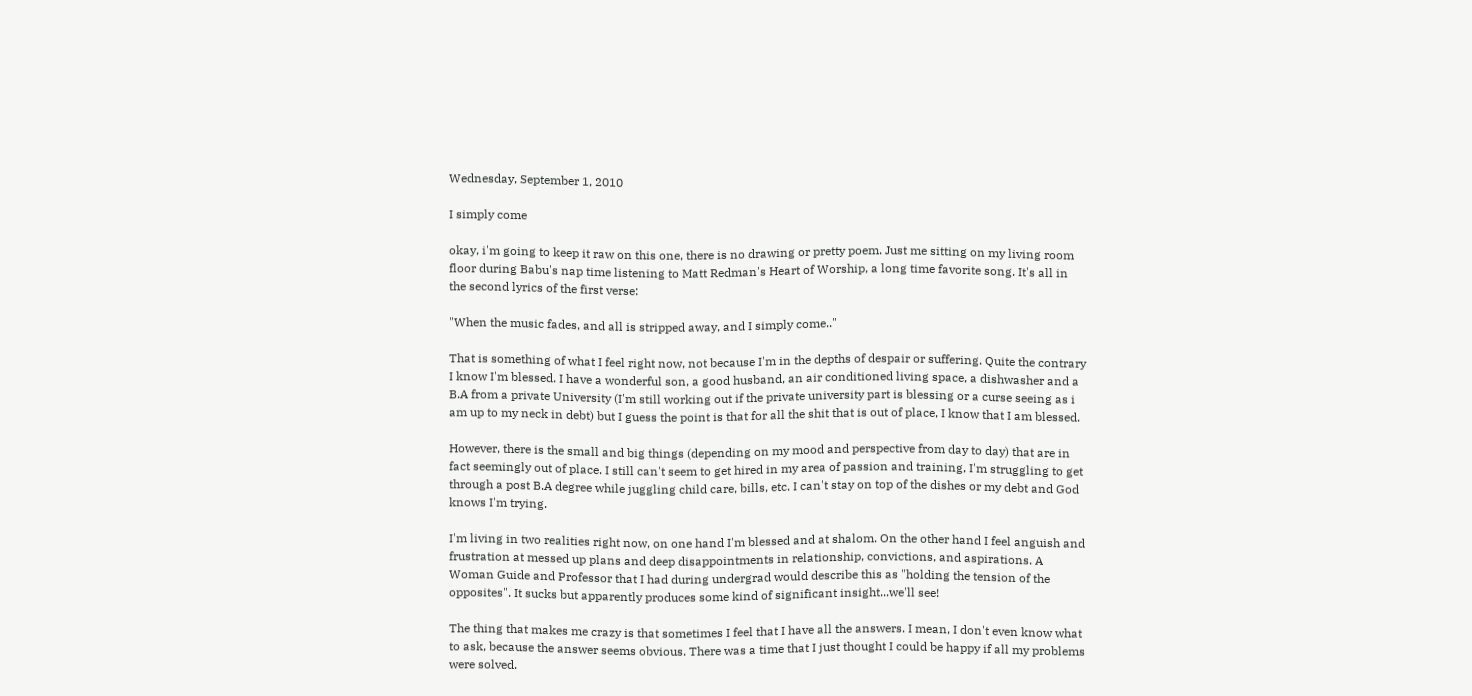Wednesday, September 1, 2010

I simply come

okay, i'm going to keep it raw on this one, there is no drawing or pretty poem. Just me sitting on my living room floor during Babu's nap time listening to Matt Redman's Heart of Worship, a long time favorite song. It's all in the second lyrics of the first verse:

"When the music fades, and all is stripped away, and I simply come.."

That is something of what I feel right now, not because I'm in the depths of despair or suffering. Quite the contrary I know I'm blessed. I have a wonderful son, a good husband, an air conditioned living space, a dishwasher and a B.A from a private University (I'm still working out if the private university part is blessing or a curse seeing as i am up to my neck in debt) but I guess the point is that for all the shit that is out of place, I know that I am blessed.

However, there is the small and big things (depending on my mood and perspective from day to day) that are in fact seemingly out of place. I still can't seem to get hired in my area of passion and training, I'm struggling to get through a post B.A degree while juggling child care, bills, etc. I can't stay on top of the dishes or my debt and God knows I'm trying.

I'm living in two realities right now, on one hand I'm blessed and at shalom. On the other hand I feel anguish and frustration at messed up plans and deep disappointments in relationship, convictions, and aspirations. A Woman Guide and Professor that I had during undergrad would describe this as "holding the tension of the opposites". It sucks but apparently produces some kind of significant insight...we'll see!

The thing that makes me crazy is that sometimes I feel that I have all the answers. I mean, I don't even know what to ask, because the answer seems obvious. There was a time that I just thought I could be happy if all my problems were solved.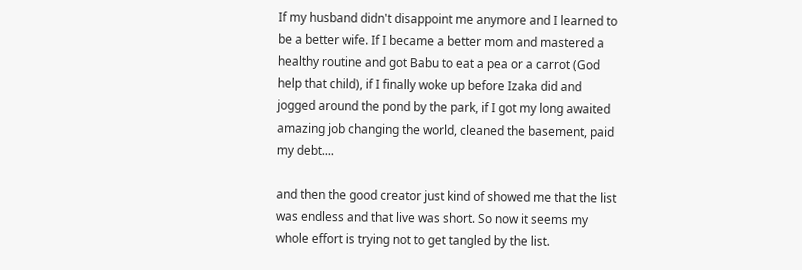If my husband didn't disappoint me anymore and I learned to be a better wife. If I became a better mom and mastered a healthy routine and got Babu to eat a pea or a carrot (God help that child), if I finally woke up before Izaka did and jogged around the pond by the park, if I got my long awaited amazing job changing the world, cleaned the basement, paid my debt....

and then the good creator just kind of showed me that the list was endless and that live was short. So now it seems my whole effort is trying not to get tangled by the list.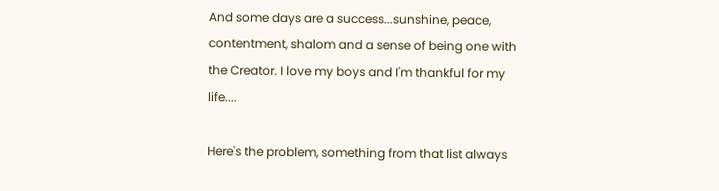And some days are a success...sunshine, peace, contentment, shalom and a sense of being one with the Creator. I love my boys and I'm thankful for my life....

Here's the problem, something from that list always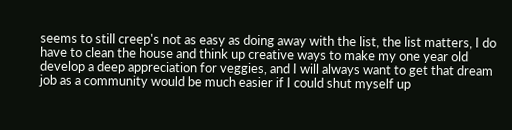seems to still creep's not as easy as doing away with the list, the list matters, I do have to clean the house and think up creative ways to make my one year old develop a deep appreciation for veggies, and I will always want to get that dream job as a community would be much easier if I could shut myself up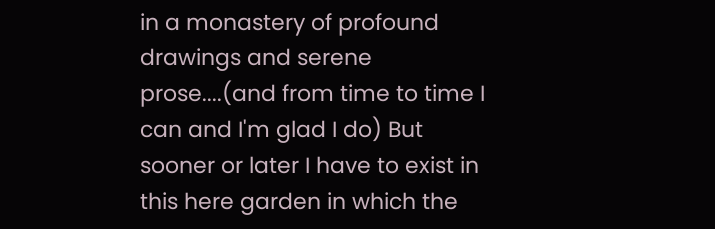in a monastery of profound drawings and serene prose....(and from time to time I can and I'm glad I do) But sooner or later I have to exist in this here garden in which the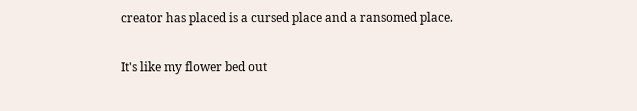creator has placed is a cursed place and a ransomed place.

It's like my flower bed out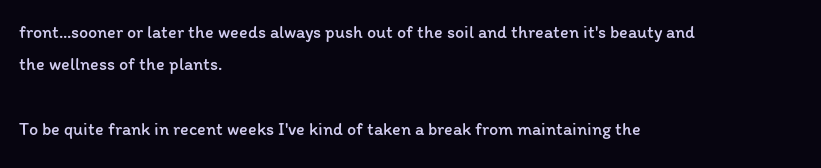front...sooner or later the weeds always push out of the soil and threaten it's beauty and the wellness of the plants.

To be quite frank in recent weeks I've kind of taken a break from maintaining the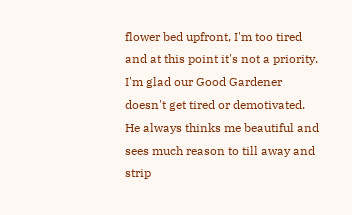flower bed upfront, I'm too tired and at this point it's not a priority. I'm glad our Good Gardener doesn't get tired or demotivated. He always thinks me beautiful and sees much reason to till away and strip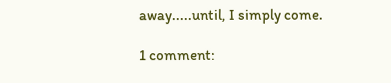away.....until, I simply come.

1 comment: